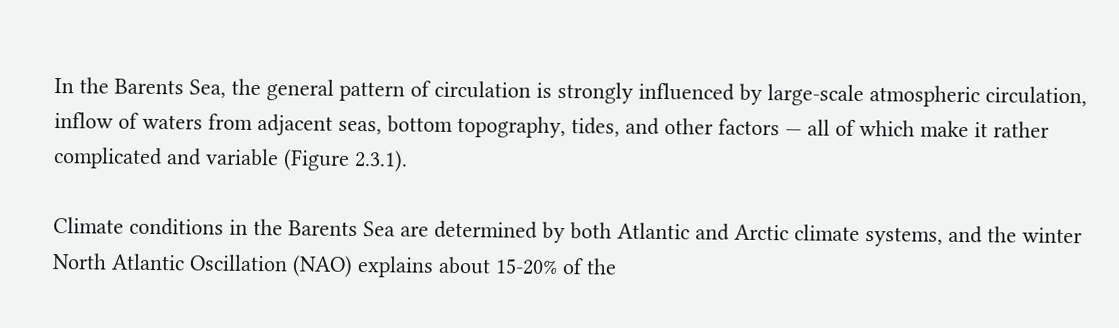In the Barents Sea, the general pattern of circulation is strongly influenced by large-scale atmospheric circulation, inflow of waters from adjacent seas, bottom topography, tides, and other factors — all of which make it rather complicated and variable (Figure 2.3.1).

Climate conditions in the Barents Sea are determined by both Atlantic and Arctic climate systems, and the winter North Atlantic Oscillation (NAO) explains about 15-20% of the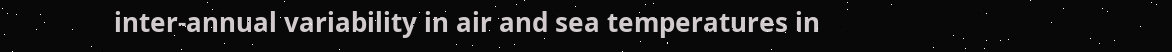inter-annual variability in air and sea temperatures in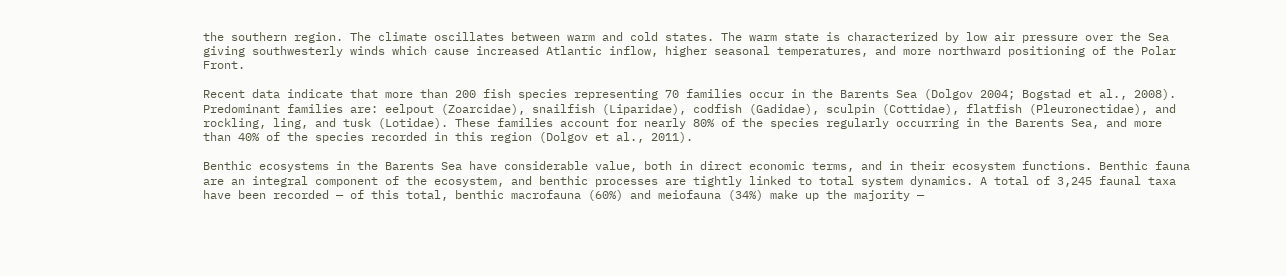the southern region. The climate oscillates between warm and cold states. The warm state is characterized by low air pressure over the Sea giving southwesterly winds which cause increased Atlantic inflow, higher seasonal temperatures, and more northward positioning of the Polar Front.

Recent data indicate that more than 200 fish species representing 70 families occur in the Barents Sea (Dolgov 2004; Bogstad et al., 2008). Predominant families are: eelpout (Zoarcidae), snailfish (Liparidae), codfish (Gadidae), sculpin (Cottidae), flatfish (Pleuronectidae), and rockling, ling, and tusk (Lotidae). These families account for nearly 80% of the species regularly occurring in the Barents Sea, and more than 40% of the species recorded in this region (Dolgov et al., 2011).

Benthic ecosystems in the Barents Sea have considerable value, both in direct economic terms, and in their ecosystem functions. Benthic fauna are an integral component of the ecosystem, and benthic processes are tightly linked to total system dynamics. A total of 3,245 faunal taxa have been recorded — of this total, benthic macrofauna (60%) and meiofauna (34%) make up the majority —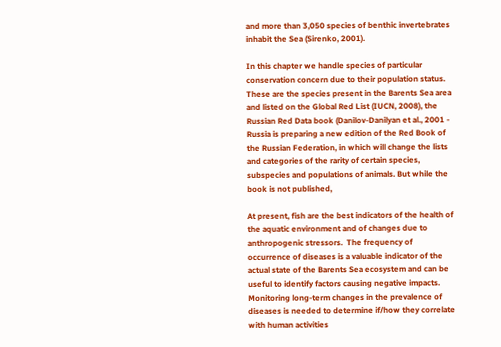and more than 3,050 species of benthic invertebrates inhabit the Sea (Sirenko, 2001).

In this chapter we handle species of particular conservation concern due to their population status. These are the species present in the Barents Sea area and listed on the Global Red List (IUCN, 2008), the Russian Red Data book (Danilov-Danilyan et al., 2001 -  Russia is preparing a new edition of the Red Book of the Russian Federation, in which will change the lists and categories of the rarity of certain species, subspecies and populations of animals. But while the book is not published,

At present, fish are the best indicators of the health of the aquatic environment and of changes due to anthropogenic stressors.  The frequency of occurrence of diseases is a valuable indicator of the actual state of the Barents Sea ecosystem and can be useful to identify factors causing negative impacts. Monitoring long-term changes in the prevalence of diseases is needed to determine if/how they correlate with human activities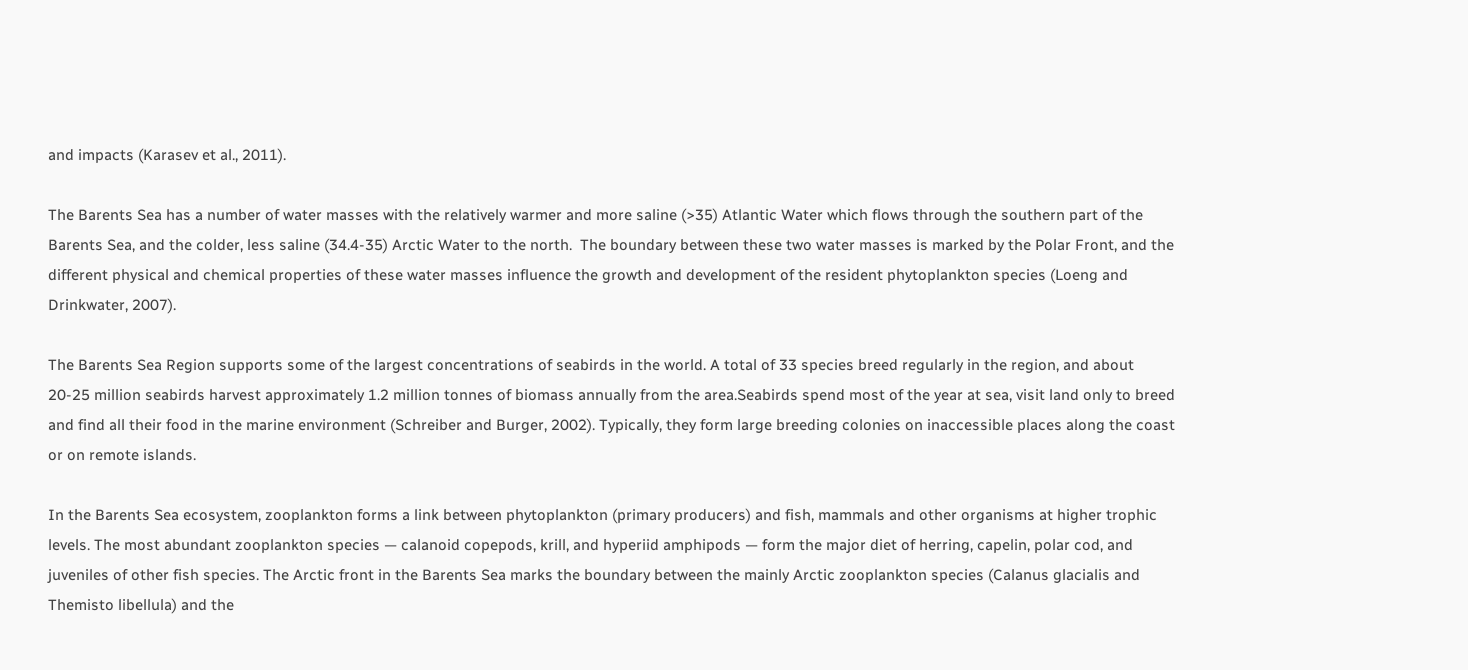and impacts (Karasev et al., 2011).

The Barents Sea has a number of water masses with the relatively warmer and more saline (>35) Atlantic Water which flows through the southern part of the Barents Sea, and the colder, less saline (34.4-35) Arctic Water to the north.  The boundary between these two water masses is marked by the Polar Front, and the different physical and chemical properties of these water masses influence the growth and development of the resident phytoplankton species (Loeng and Drinkwater, 2007).

The Barents Sea Region supports some of the largest concentrations of seabirds in the world. A total of 33 species breed regularly in the region, and about 20-25 million seabirds harvest approximately 1.2 million tonnes of biomass annually from the area.Seabirds spend most of the year at sea, visit land only to breed and find all their food in the marine environment (Schreiber and Burger, 2002). Typically, they form large breeding colonies on inaccessible places along the coast or on remote islands.

In the Barents Sea ecosystem, zooplankton forms a link between phytoplankton (primary producers) and fish, mammals and other organisms at higher trophic levels. The most abundant zooplankton species — calanoid copepods, krill, and hyperiid amphipods — form the major diet of herring, capelin, polar cod, and juveniles of other fish species. The Arctic front in the Barents Sea marks the boundary between the mainly Arctic zooplankton species (Calanus glacialis and Themisto libellula) and the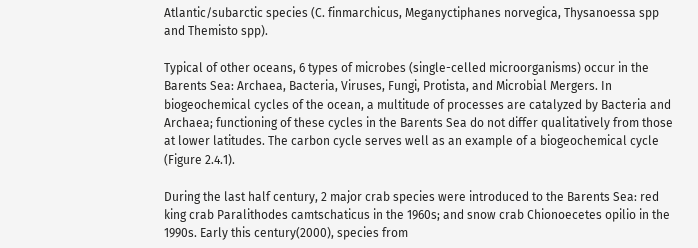Atlantic/subarctic species (C. finmarchicus, Meganyctiphanes norvegica, Thysanoessa spp and Themisto spp).

Typical of other oceans, 6 types of microbes (single-celled microorganisms) occur in the Barents Sea: Archaea, Bacteria, Viruses, Fungi, Protista, and Microbial Mergers. In biogeochemical cycles of the ocean, a multitude of processes are catalyzed by Bacteria and Archaea; functioning of these cycles in the Barents Sea do not differ qualitatively from those at lower latitudes. The carbon cycle serves well as an example of a biogeochemical cycle (Figure 2.4.1).

During the last half century, 2 major crab species were introduced to the Barents Sea: red king crab Paralithodes camtschaticus in the 1960s; and snow crab Chionoecetes opilio in the 1990s. Early this century(2000), species from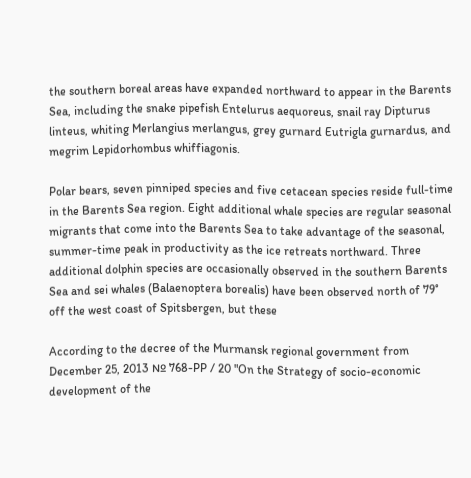the southern boreal areas have expanded northward to appear in the Barents Sea, including the snake pipefish Entelurus aequoreus, snail ray Dipturus linteus, whiting Merlangius merlangus, grey gurnard Eutrigla gurnardus, and megrim Lepidorhombus whiffiagonis.

Polar bears, seven pinniped species and five cetacean species reside full-time in the Barents Sea region. Eight additional whale species are regular seasonal migrants that come into the Barents Sea to take advantage of the seasonal, summer-time peak in productivity as the ice retreats northward. Three additional dolphin species are occasionally observed in the southern Barents Sea and sei whales (Balaenoptera borealis) have been observed north of 79° off the west coast of Spitsbergen, but these

According to the decree of the Murmansk regional government from December 25, 2013 № 768-PP / 20 "On the Strategy of socio-economic development of the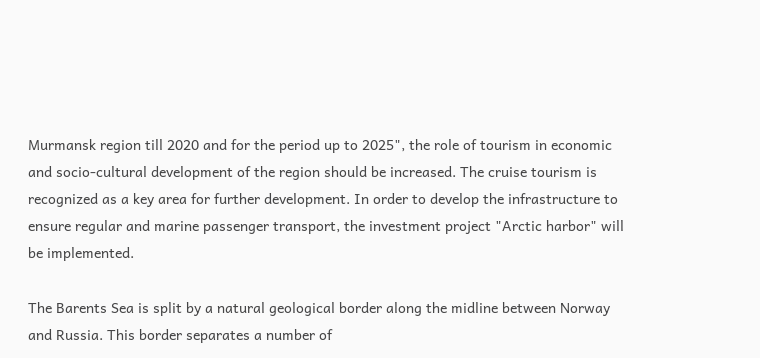Murmansk region till 2020 and for the period up to 2025", the role of tourism in economic and socio-cultural development of the region should be increased. The cruise tourism is recognized as a key area for further development. In order to develop the infrastructure to ensure regular and marine passenger transport, the investment project "Arctic harbor" will be implemented.

The Barents Sea is split by a natural geological border along the midline between Norway and Russia. This border separates a number of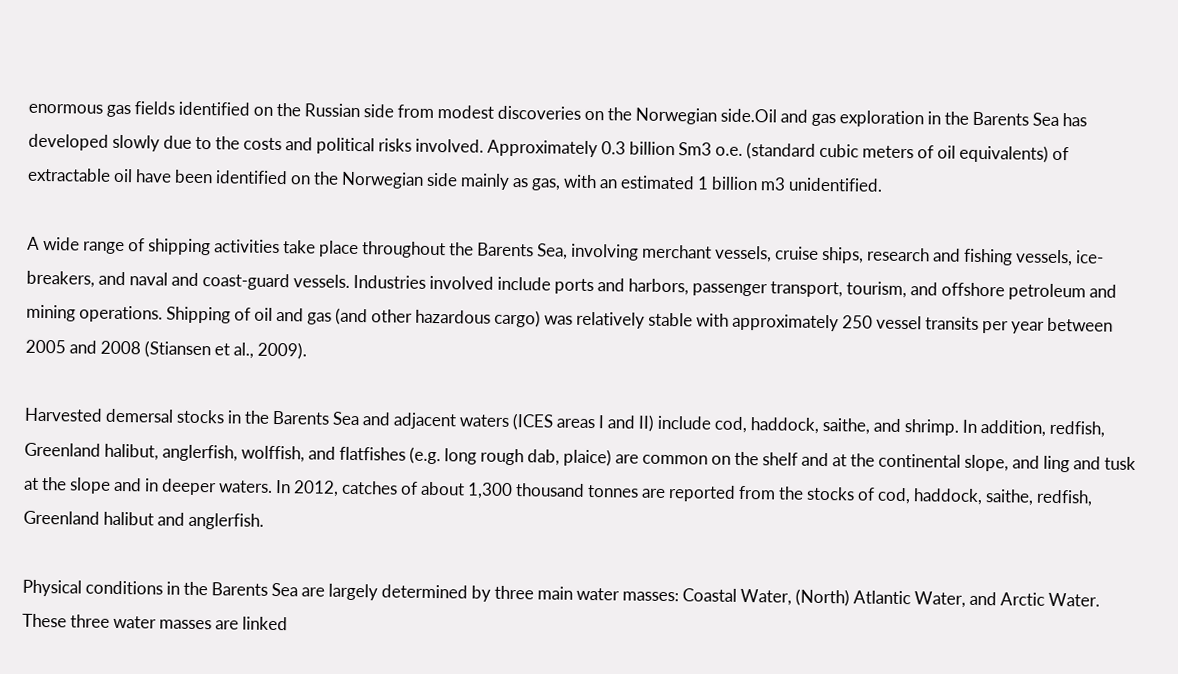enormous gas fields identified on the Russian side from modest discoveries on the Norwegian side.Oil and gas exploration in the Barents Sea has developed slowly due to the costs and political risks involved. Approximately 0.3 billion Sm3 o.e. (standard cubic meters of oil equivalents) of extractable oil have been identified on the Norwegian side mainly as gas, with an estimated 1 billion m3 unidentified.

A wide range of shipping activities take place throughout the Barents Sea, involving merchant vessels, cruise ships, research and fishing vessels, ice-breakers, and naval and coast-guard vessels. Industries involved include ports and harbors, passenger transport, tourism, and offshore petroleum and mining operations. Shipping of oil and gas (and other hazardous cargo) was relatively stable with approximately 250 vessel transits per year between 2005 and 2008 (Stiansen et al., 2009).

Harvested demersal stocks in the Barents Sea and adjacent waters (ICES areas I and II) include cod, haddock, saithe, and shrimp. In addition, redfish, Greenland halibut, anglerfish, wolffish, and flatfishes (e.g. long rough dab, plaice) are common on the shelf and at the continental slope, and ling and tusk at the slope and in deeper waters. In 2012, catches of about 1,300 thousand tonnes are reported from the stocks of cod, haddock, saithe, redfish, Greenland halibut and anglerfish.

Physical conditions in the Barents Sea are largely determined by three main water masses: Coastal Water, (North) Atlantic Water, and Arctic Water. These three water masses are linked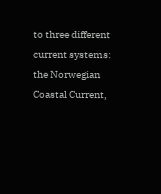to three different current systems: the Norwegian Coastal Current,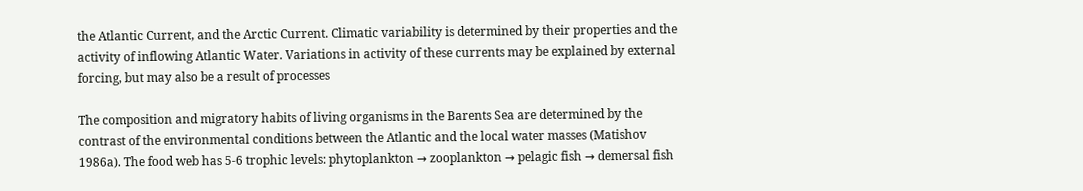the Atlantic Current, and the Arctic Current. Climatic variability is determined by their properties and the activity of inflowing Atlantic Water. Variations in activity of these currents may be explained by external forcing, but may also be a result of processes

The composition and migratory habits of living organisms in the Barents Sea are determined by the contrast of the environmental conditions between the Atlantic and the local water masses (Matishov 1986a). The food web has 5-6 trophic levels: phytoplankton → zooplankton → pelagic fish → demersal fish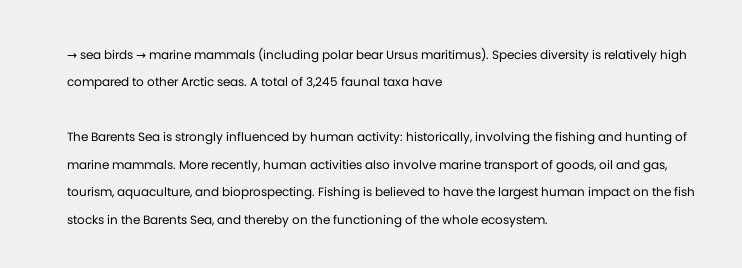→ sea birds → marine mammals (including polar bear Ursus maritimus). Species diversity is relatively high compared to other Arctic seas. A total of 3,245 faunal taxa have

The Barents Sea is strongly influenced by human activity: historically, involving the fishing and hunting of marine mammals. More recently, human activities also involve marine transport of goods, oil and gas, tourism, aquaculture, and bioprospecting. Fishing is believed to have the largest human impact on the fish stocks in the Barents Sea, and thereby on the functioning of the whole ecosystem.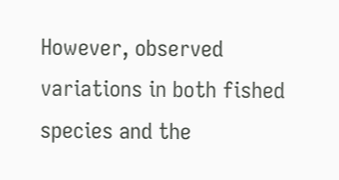However, observed variations in both fished species and the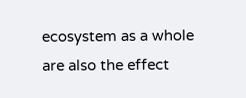ecosystem as a whole are also the effect